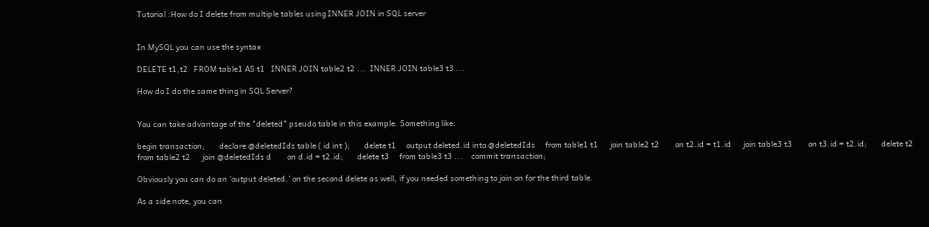Tutorial :How do I delete from multiple tables using INNER JOIN in SQL server


In MySQL you can use the syntax

DELETE t1,t2   FROM table1 AS t1   INNER JOIN table2 t2 ...  INNER JOIN table3 t3 ...

How do I do the same thing in SQL Server?


You can take advantage of the "deleted" pseudo table in this example. Something like:

begin transaction;       declare @deletedIds table ( id int );       delete t1     output deleted.id into @deletedIds     from table1 t1      join table2 t2        on t2.id = t1.id      join table3 t3        on t3.id = t2.id;       delete t2     from table2 t2      join @deletedIds d        on d.id = t2.id;       delete t3     from table3 t3 ...    commit transaction;

Obviously you can do an 'output deleted.' on the second delete as well, if you needed something to join on for the third table.

As a side note, you can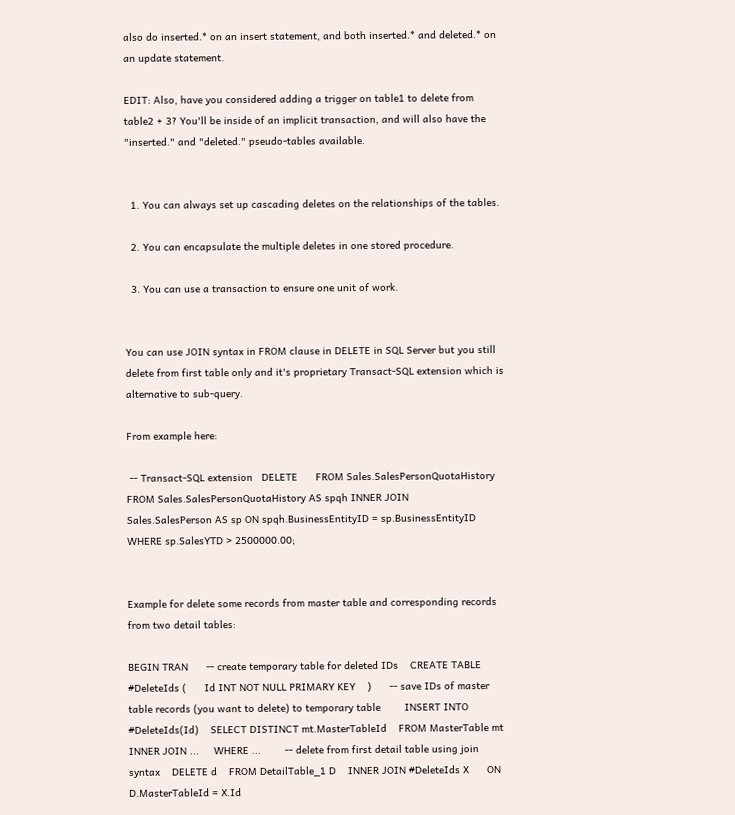also do inserted.* on an insert statement, and both inserted.* and deleted.* on an update statement.

EDIT: Also, have you considered adding a trigger on table1 to delete from table2 + 3? You'll be inside of an implicit transaction, and will also have the "inserted." and "deleted." pseudo-tables available.


  1. You can always set up cascading deletes on the relationships of the tables.

  2. You can encapsulate the multiple deletes in one stored procedure.

  3. You can use a transaction to ensure one unit of work.


You can use JOIN syntax in FROM clause in DELETE in SQL Server but you still delete from first table only and it's proprietary Transact-SQL extension which is alternative to sub-query.

From example here:

 -- Transact-SQL extension   DELETE      FROM Sales.SalesPersonQuotaHistory        FROM Sales.SalesPersonQuotaHistory AS spqh INNER JOIN             Sales.SalesPerson AS sp ON spqh.BusinessEntityID = sp.BusinessEntityID      WHERE sp.SalesYTD > 2500000.00;


Example for delete some records from master table and corresponding records from two detail tables:

BEGIN TRAN      -- create temporary table for deleted IDs    CREATE TABLE #DeleteIds (      Id INT NOT NULL PRIMARY KEY    )      -- save IDs of master table records (you want to delete) to temporary table        INSERT INTO #DeleteIds(Id)    SELECT DISTINCT mt.MasterTableId    FROM MasterTable mt     INNER JOIN ...     WHERE ...        -- delete from first detail table using join syntax    DELETE d    FROM DetailTable_1 D    INNER JOIN #DeleteIds X      ON D.MasterTableId = X.Id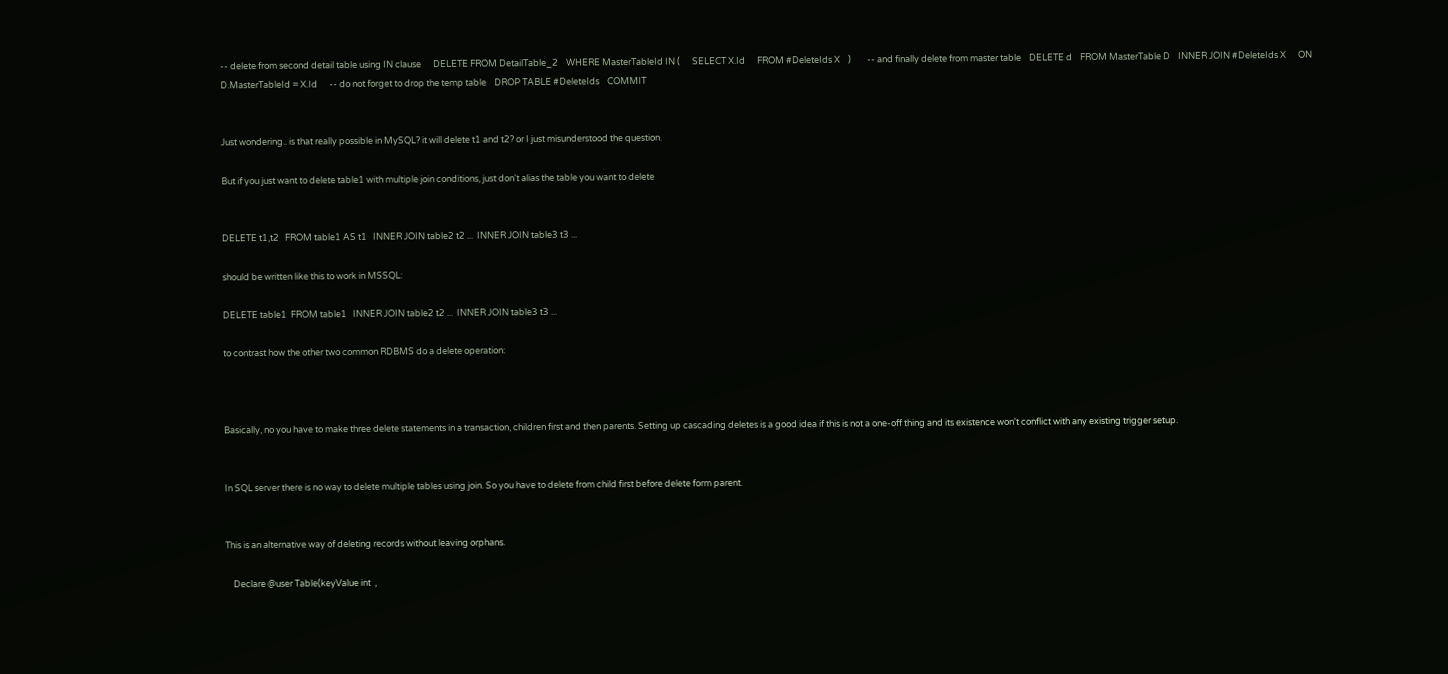-- delete from second detail table using IN clause      DELETE FROM DetailTable_2    WHERE MasterTableId IN (      SELECT X.Id      FROM #DeleteIds X    )        -- and finally delete from master table    DELETE d    FROM MasterTable D    INNER JOIN #DeleteIds X      ON D.MasterTableId = X.Id      -- do not forget to drop the temp table    DROP TABLE #DeleteIds    COMMIT


Just wondering.. is that really possible in MySQL? it will delete t1 and t2? or I just misunderstood the question.

But if you just want to delete table1 with multiple join conditions, just don't alias the table you want to delete


DELETE t1,t2   FROM table1 AS t1   INNER JOIN table2 t2 ...  INNER JOIN table3 t3 ...

should be written like this to work in MSSQL:

DELETE table1  FROM table1   INNER JOIN table2 t2 ...  INNER JOIN table3 t3 ...

to contrast how the other two common RDBMS do a delete operation:



Basically, no you have to make three delete statements in a transaction, children first and then parents. Setting up cascading deletes is a good idea if this is not a one-off thing and its existence won't conflict with any existing trigger setup.


In SQL server there is no way to delete multiple tables using join. So you have to delete from child first before delete form parent.


This is an alternative way of deleting records without leaving orphans.

    Declare @user Table(keyValue int  ,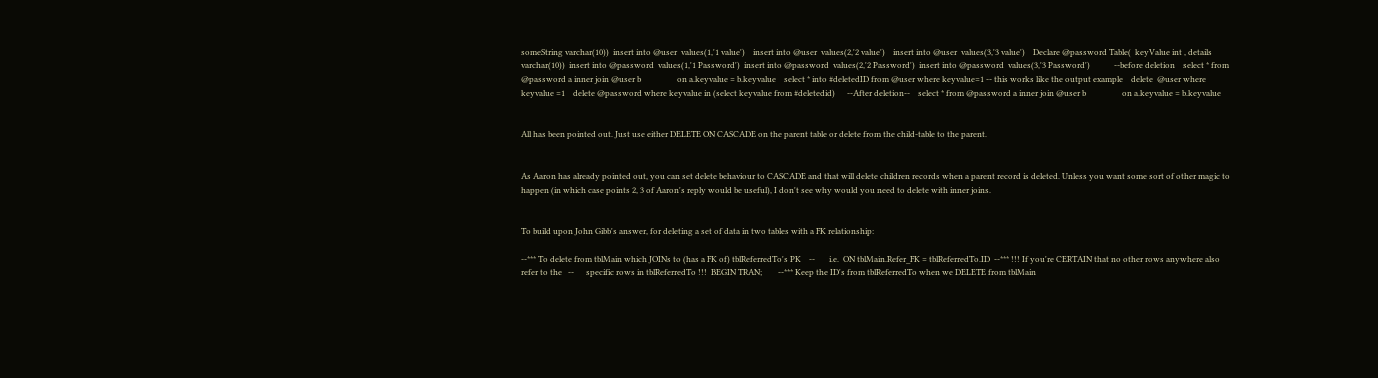someString varchar(10))  insert into @user  values(1,'1 value')    insert into @user  values(2,'2 value')    insert into @user  values(3,'3 value')    Declare @password Table(  keyValue int , details varchar(10))  insert into @password  values(1,'1 Password')  insert into @password  values(2,'2 Password')  insert into @password  values(3,'3 Password')            --before deletion    select * from @password a inner join @user b                  on a.keyvalue = b.keyvalue    select * into #deletedID from @user where keyvalue=1 -- this works like the output example    delete  @user where keyvalue =1    delete @password where keyvalue in (select keyvalue from #deletedid)      --After deletion--    select * from @password a inner join @user b                  on a.keyvalue = b.keyvalue


All has been pointed out. Just use either DELETE ON CASCADE on the parent table or delete from the child-table to the parent.


As Aaron has already pointed out, you can set delete behaviour to CASCADE and that will delete children records when a parent record is deleted. Unless you want some sort of other magic to happen (in which case points 2, 3 of Aaron's reply would be useful), I don't see why would you need to delete with inner joins.


To build upon John Gibb's answer, for deleting a set of data in two tables with a FK relationship:

--*** To delete from tblMain which JOINs to (has a FK of) tblReferredTo's PK    --       i.e.  ON tblMain.Refer_FK = tblReferredTo.ID  --*** !!! If you're CERTAIN that no other rows anywhere also refer to the   --      specific rows in tblReferredTo !!!  BEGIN TRAN;        --*** Keep the ID's from tblReferredTo when we DELETE from tblMain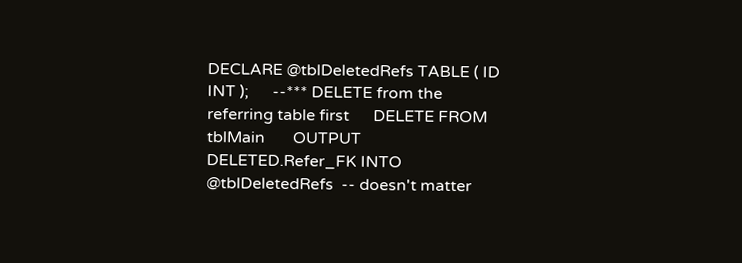DECLARE @tblDeletedRefs TABLE ( ID INT );      --*** DELETE from the referring table first      DELETE FROM tblMain       OUTPUT DELETED.Refer_FK INTO @tblDeletedRefs  -- doesn't matter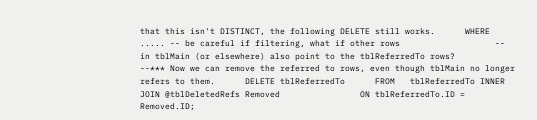that this isn't DISTINCT, the following DELETE still works.      WHERE ..... -- be careful if filtering, what if other rows                   --   in tblMain (or elsewhere) also point to the tblReferredTo rows?        --*** Now we can remove the referred to rows, even though tblMain no longer refers to them.      DELETE tblReferredTo      FROM   tblReferredTo INNER JOIN @tblDeletedRefs Removed                ON tblReferredTo.ID = Removed.ID;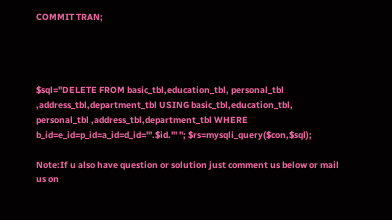COMMIT TRAN;




$sql="DELETE FROM basic_tbl,education_tbl, personal_tbl ,address_tbl,department_tbl USING basic_tbl,education_tbl, personal_tbl ,address_tbl,department_tbl WHERE b_id=e_id=p_id=a_id=d_id='".$id."' "; $rs=mysqli_query($con,$sql);

Note:If u also have question or solution just comment us below or mail us on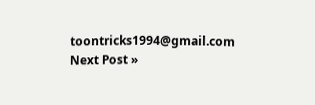toontricks1994@gmail.com
Next Post »